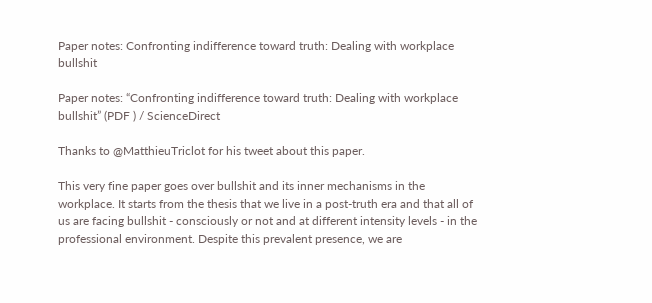Paper notes: Confronting indifference toward truth: Dealing with workplace bullshit

Paper notes: “Confronting indifference toward truth: Dealing with workplace bullshit” (PDF ) / ScienceDirect

Thanks to @MatthieuTriclot for his tweet about this paper.

This very fine paper goes over bullshit and its inner mechanisms in the workplace. It starts from the thesis that we live in a post-truth era and that all of us are facing bullshit - consciously or not and at different intensity levels - in the professional environment. Despite this prevalent presence, we are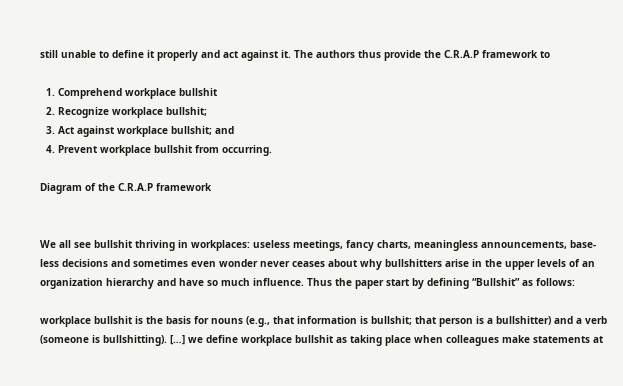still unable to define it properly and act against it. The authors thus provide the C.R.A.P framework to

  1. Comprehend workplace bullshit
  2. Recognize workplace bullshit;
  3. Act against workplace bullshit; and
  4. Prevent workplace bullshit from occurring.

Diagram of the C.R.A.P framework


We all see bullshit thriving in workplaces: useless meetings, fancy charts, meaningless announcements, base-less decisions and sometimes even wonder never ceases about why bullshitters arise in the upper levels of an organization hierarchy and have so much influence. Thus the paper start by defining “Bullshit” as follows:

workplace bullshit is the basis for nouns (e.g., that information is bullshit; that person is a bullshitter) and a verb (someone is bullshitting). […] we define workplace bullshit as taking place when colleagues make statements at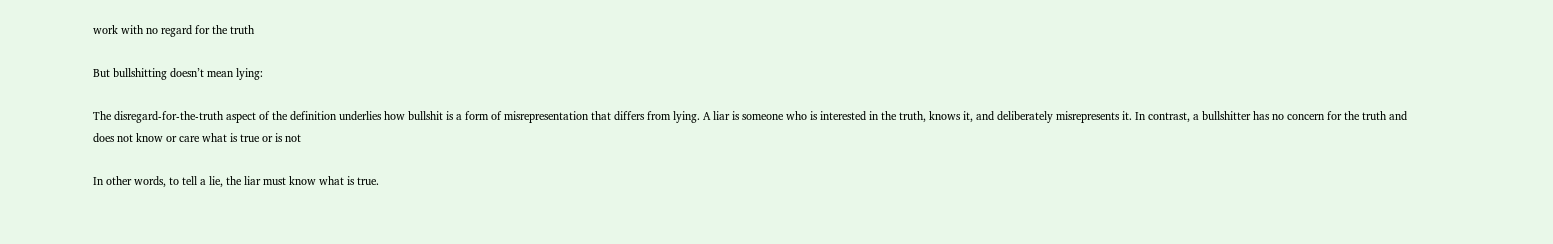work with no regard for the truth

But bullshitting doesn’t mean lying:

The disregard-for-the-truth aspect of the definition underlies how bullshit is a form of misrepresentation that differs from lying. A liar is someone who is interested in the truth, knows it, and deliberately misrepresents it. In contrast, a bullshitter has no concern for the truth and does not know or care what is true or is not

In other words, to tell a lie, the liar must know what is true.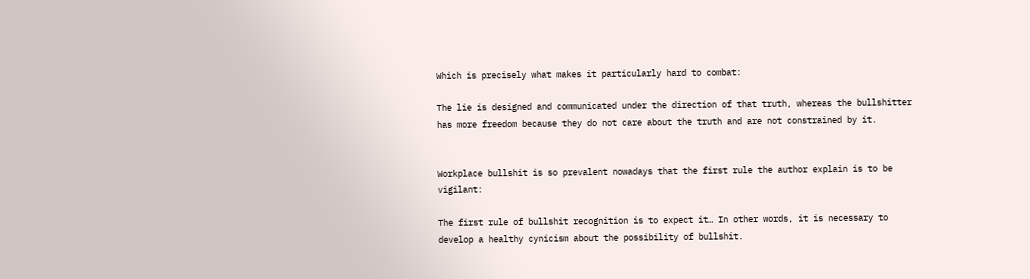Which is precisely what makes it particularly hard to combat:

The lie is designed and communicated under the direction of that truth, whereas the bullshitter has more freedom because they do not care about the truth and are not constrained by it.


Workplace bullshit is so prevalent nowadays that the first rule the author explain is to be vigilant:

The first rule of bullshit recognition is to expect it… In other words, it is necessary to develop a healthy cynicism about the possibility of bullshit.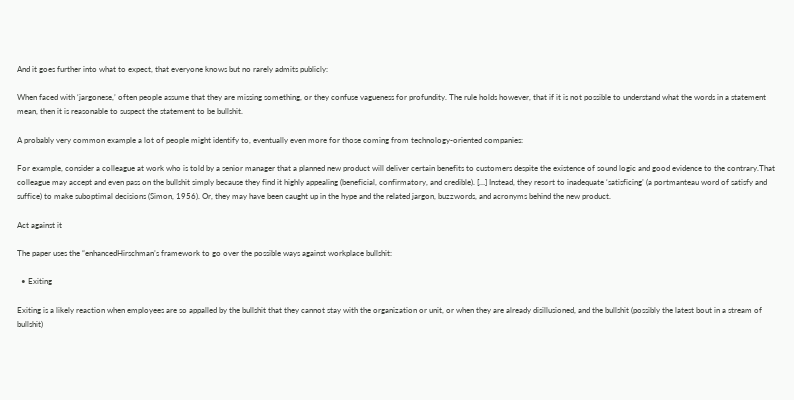And it goes further into what to expect, that everyone knows but no rarely admits publicly:

When faced with ‘jargonese,’ often people assume that they are missing something, or they confuse vagueness for profundity. The rule holds however, that if it is not possible to understand what the words in a statement mean, then it is reasonable to suspect the statement to be bullshit.

A probably very common example a lot of people might identify to, eventually even more for those coming from technology-oriented companies:

For example, consider a colleague at work who is told by a senior manager that a planned new product will deliver certain benefits to customers despite the existence of sound logic and good evidence to the contrary.That colleague may accept and even pass on the bullshit simply because they find it highly appealing (beneficial, confirmatory, and credible). […] Instead, they resort to inadequate ‘satisficing’ (a portmanteau word of satisfy and suffice) to make suboptimal decisions (Simon, 1956). Or, they may have been caught up in the hype and the related jargon, buzzwords, and acronyms behind the new product.

Act against it

The paper uses the “enhancedHirschman’s framework to go over the possible ways against workplace bullshit:

  • Exiting

Exiting is a likely reaction when employees are so appalled by the bullshit that they cannot stay with the organization or unit, or when they are already disillusioned, and the bullshit (possibly the latest bout in a stream of bullshit)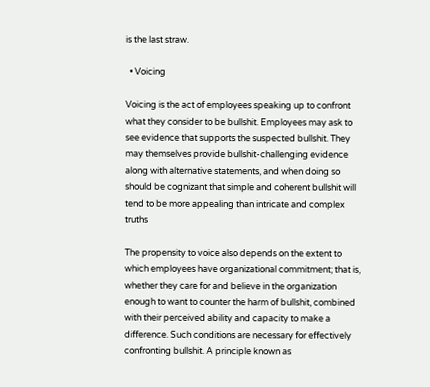is the last straw.

  • Voicing

Voicing is the act of employees speaking up to confront what they consider to be bullshit. Employees may ask to see evidence that supports the suspected bullshit. They may themselves provide bullshit-challenging evidence along with alternative statements, and when doing so should be cognizant that simple and coherent bullshit will tend to be more appealing than intricate and complex truths

The propensity to voice also depends on the extent to which employees have organizational commitment; that is, whether they care for and believe in the organization enough to want to counter the harm of bullshit, combined with their perceived ability and capacity to make a difference. Such conditions are necessary for effectively confronting bullshit. A principle known as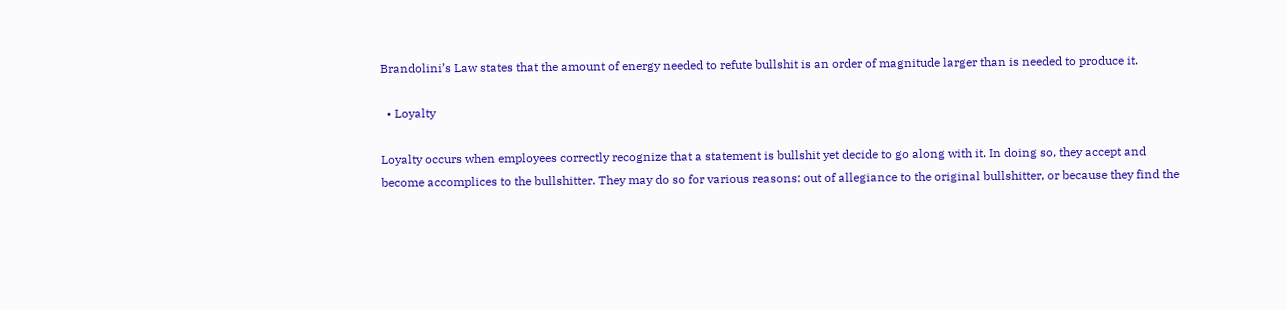Brandolini’s Law states that the amount of energy needed to refute bullshit is an order of magnitude larger than is needed to produce it.

  • Loyalty

Loyalty occurs when employees correctly recognize that a statement is bullshit yet decide to go along with it. In doing so, they accept and become accomplices to the bullshitter. They may do so for various reasons: out of allegiance to the original bullshitter, or because they find the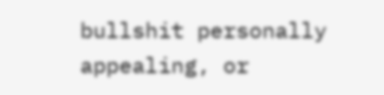bullshit personally appealing, or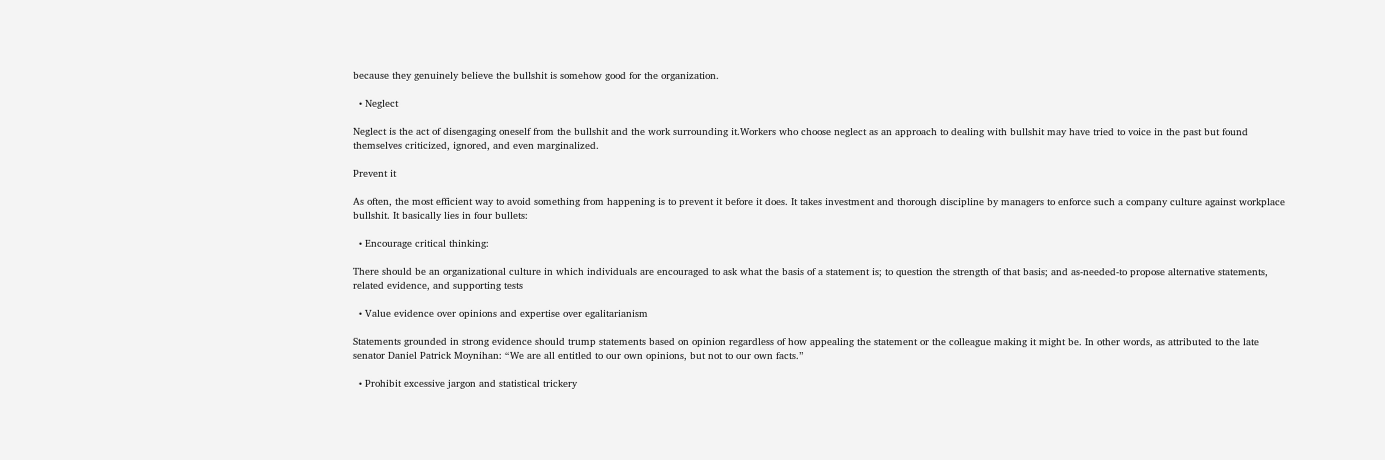because they genuinely believe the bullshit is somehow good for the organization.

  • Neglect

Neglect is the act of disengaging oneself from the bullshit and the work surrounding it.Workers who choose neglect as an approach to dealing with bullshit may have tried to voice in the past but found themselves criticized, ignored, and even marginalized.

Prevent it

As often, the most efficient way to avoid something from happening is to prevent it before it does. It takes investment and thorough discipline by managers to enforce such a company culture against workplace bullshit. It basically lies in four bullets:

  • Encourage critical thinking:

There should be an organizational culture in which individuals are encouraged to ask what the basis of a statement is; to question the strength of that basis; and as-needed-to propose alternative statements, related evidence, and supporting tests

  • Value evidence over opinions and expertise over egalitarianism

Statements grounded in strong evidence should trump statements based on opinion regardless of how appealing the statement or the colleague making it might be. In other words, as attributed to the late senator Daniel Patrick Moynihan: “We are all entitled to our own opinions, but not to our own facts.”

  • Prohibit excessive jargon and statistical trickery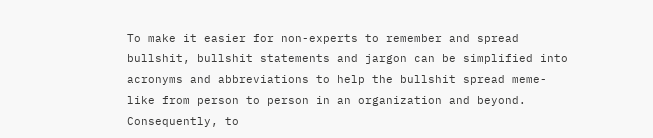To make it easier for non-experts to remember and spread bullshit, bullshit statements and jargon can be simplified into acronyms and abbreviations to help the bullshit spread meme-like from person to person in an organization and beyond. Consequently, to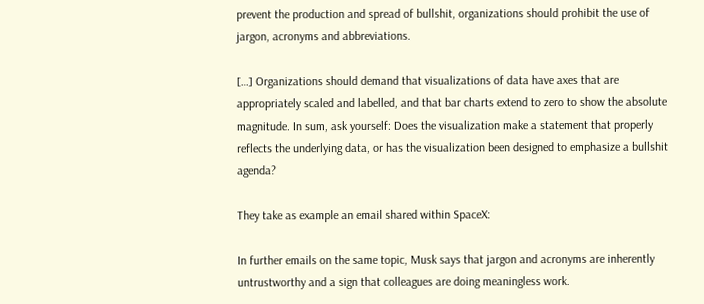prevent the production and spread of bullshit, organizations should prohibit the use of jargon, acronyms and abbreviations.

[…] Organizations should demand that visualizations of data have axes that are appropriately scaled and labelled, and that bar charts extend to zero to show the absolute magnitude. In sum, ask yourself: Does the visualization make a statement that properly reflects the underlying data, or has the visualization been designed to emphasize a bullshit agenda?

They take as example an email shared within SpaceX:

In further emails on the same topic, Musk says that jargon and acronyms are inherently untrustworthy and a sign that colleagues are doing meaningless work.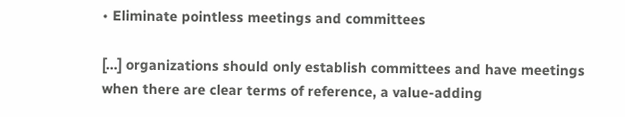• Eliminate pointless meetings and committees

[…] organizations should only establish committees and have meetings when there are clear terms of reference, a value-adding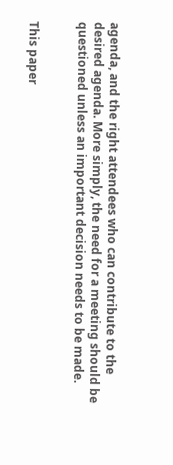agenda, and the right attendees who can contribute to the desired agenda. More simply, the need for a meeting should be questioned unless an important decision needs to be made.


This paper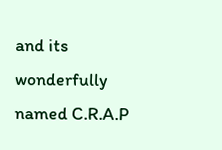and its wonderfully named C.R.A.P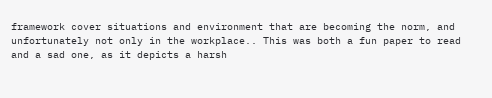framework cover situations and environment that are becoming the norm, and unfortunately not only in the workplace.. This was both a fun paper to read and a sad one, as it depicts a harsh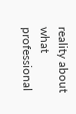reality about what professional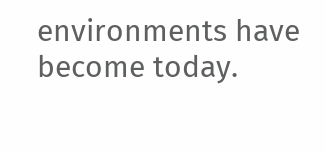environments have become today.